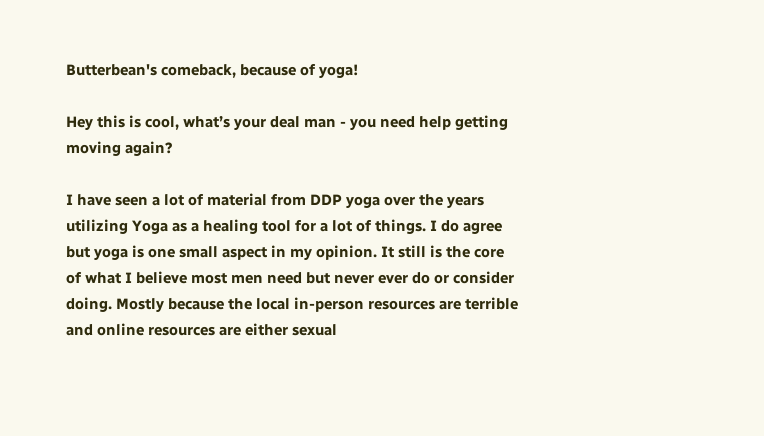Butterbean's comeback, because of yoga!

Hey this is cool, what’s your deal man - you need help getting moving again?

I have seen a lot of material from DDP yoga over the years utilizing Yoga as a healing tool for a lot of things. I do agree but yoga is one small aspect in my opinion. It still is the core of what I believe most men need but never ever do or consider doing. Mostly because the local in-person resources are terrible and online resources are either sexual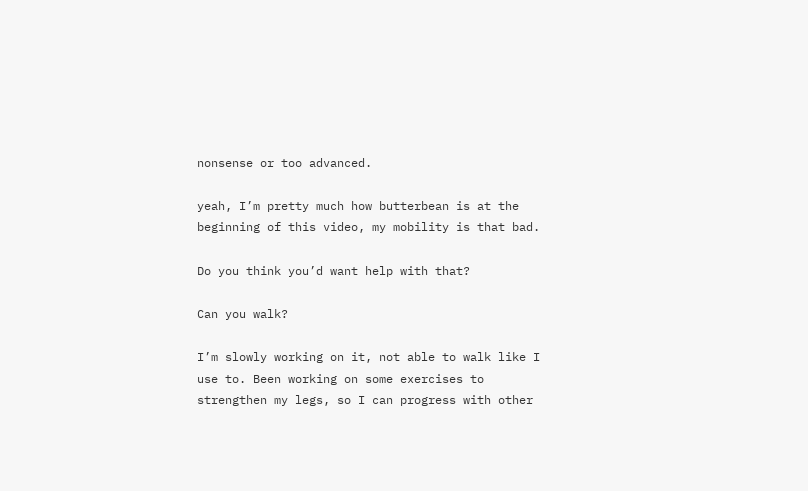nonsense or too advanced.

yeah, I’m pretty much how butterbean is at the beginning of this video, my mobility is that bad.

Do you think you’d want help with that?

Can you walk?

I’m slowly working on it, not able to walk like I use to. Been working on some exercises to strengthen my legs, so I can progress with other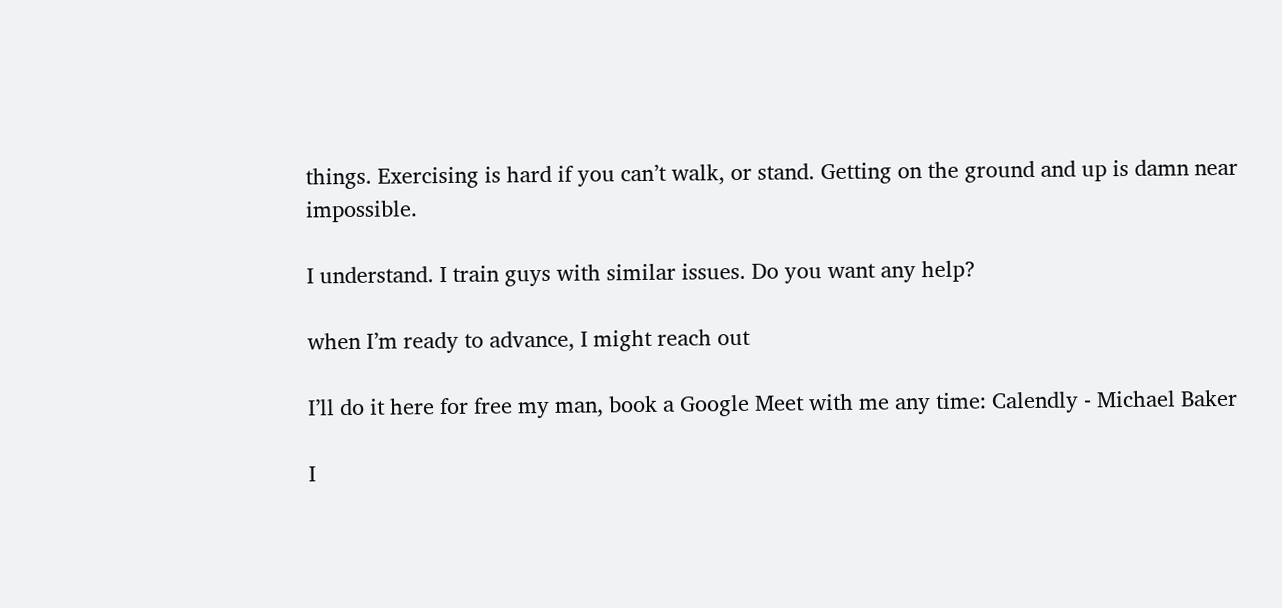things. Exercising is hard if you can’t walk, or stand. Getting on the ground and up is damn near impossible.

I understand. I train guys with similar issues. Do you want any help?

when I’m ready to advance, I might reach out

I’ll do it here for free my man, book a Google Meet with me any time: Calendly - Michael Baker

I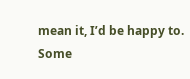mean it, I’d be happy to. Some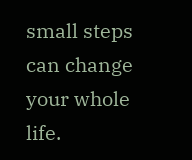small steps can change your whole life.